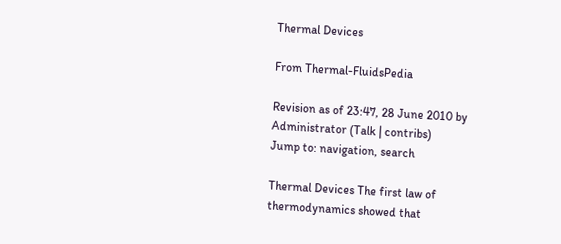Thermal Devices

From Thermal-FluidsPedia

Revision as of 23:47, 28 June 2010 by Administrator (Talk | contribs)
Jump to: navigation, search

Thermal Devices The first law of thermodynamics showed that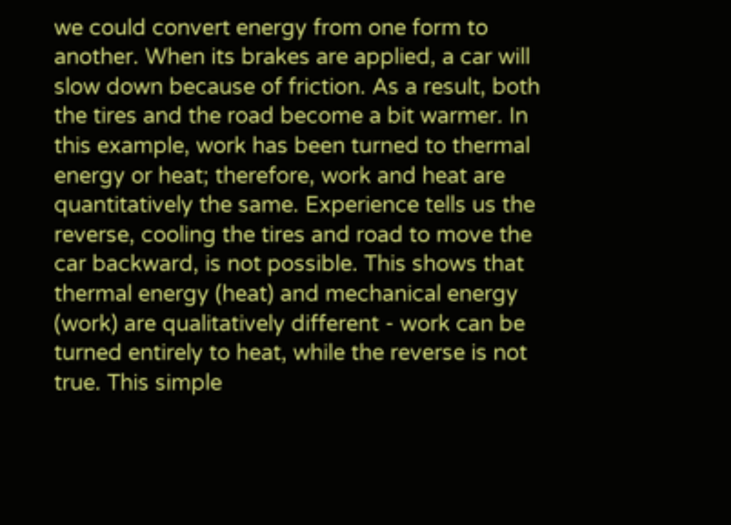we could convert energy from one form to another. When its brakes are applied, a car will slow down because of friction. As a result, both the tires and the road become a bit warmer. In this example, work has been turned to thermal energy or heat; therefore, work and heat are quantitatively the same. Experience tells us the reverse, cooling the tires and road to move the car backward, is not possible. This shows that thermal energy (heat) and mechanical energy (work) are qualitatively different - work can be turned entirely to heat, while the reverse is not true. This simple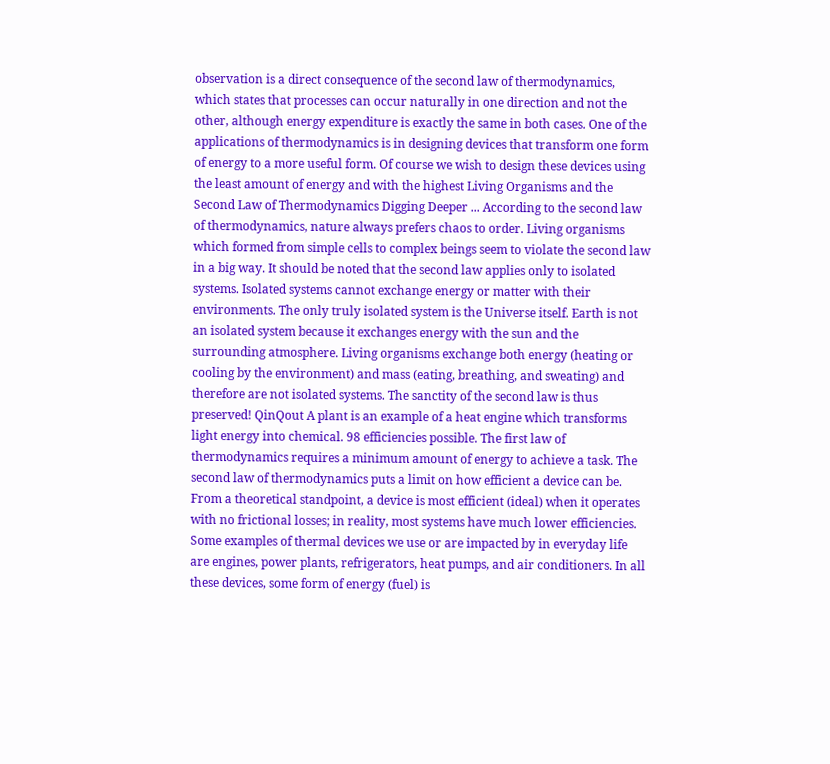observation is a direct consequence of the second law of thermodynamics, which states that processes can occur naturally in one direction and not the other, although energy expenditure is exactly the same in both cases. One of the applications of thermodynamics is in designing devices that transform one form of energy to a more useful form. Of course we wish to design these devices using the least amount of energy and with the highest Living Organisms and the Second Law of Thermodynamics Digging Deeper ... According to the second law of thermodynamics, nature always prefers chaos to order. Living organisms which formed from simple cells to complex beings seem to violate the second law in a big way. It should be noted that the second law applies only to isolated systems. Isolated systems cannot exchange energy or matter with their environments. The only truly isolated system is the Universe itself. Earth is not an isolated system because it exchanges energy with the sun and the surrounding atmosphere. Living organisms exchange both energy (heating or cooling by the environment) and mass (eating, breathing, and sweating) and therefore are not isolated systems. The sanctity of the second law is thus preserved! QinQout A plant is an example of a heat engine which transforms light energy into chemical. 98 efficiencies possible. The first law of thermodynamics requires a minimum amount of energy to achieve a task. The second law of thermodynamics puts a limit on how efficient a device can be. From a theoretical standpoint, a device is most efficient (ideal) when it operates with no frictional losses; in reality, most systems have much lower efficiencies. Some examples of thermal devices we use or are impacted by in everyday life are engines, power plants, refrigerators, heat pumps, and air conditioners. In all these devices, some form of energy (fuel) is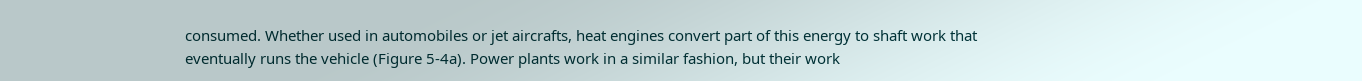consumed. Whether used in automobiles or jet aircrafts, heat engines convert part of this energy to shaft work that eventually runs the vehicle (Figure 5-4a). Power plants work in a similar fashion, but their work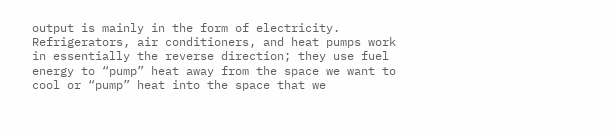output is mainly in the form of electricity. Refrigerators, air conditioners, and heat pumps work in essentially the reverse direction; they use fuel energy to “pump” heat away from the space we want to cool or “pump” heat into the space that we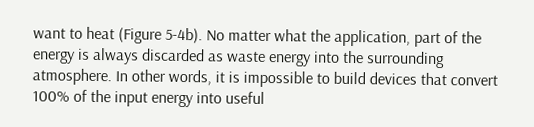want to heat (Figure 5-4b). No matter what the application, part of the energy is always discarded as waste energy into the surrounding atmosphere. In other words, it is impossible to build devices that convert 100% of the input energy into useful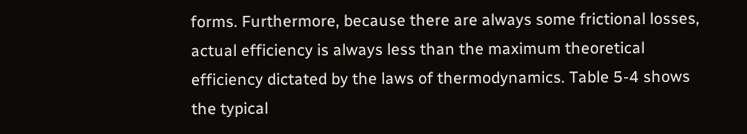forms. Furthermore, because there are always some frictional losses, actual efficiency is always less than the maximum theoretical efficiency dictated by the laws of thermodynamics. Table 5-4 shows the typical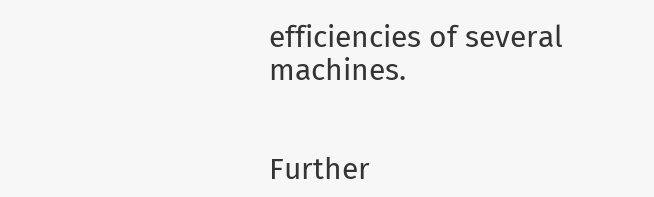efficiencies of several machines.


Further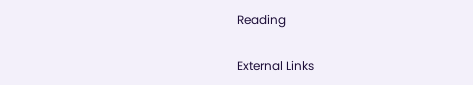Reading

External Links